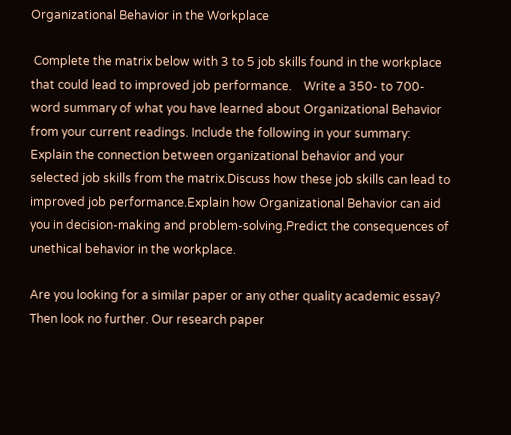Organizational Behavior in the Workplace

 Complete the matrix below with 3 to 5 job skills found in the workplace that could lead to improved job performance.    Write a 350- to 700-word summary of what you have learned about Organizational Behavior from your current readings. Include the following in your summary:  Explain the connection between organizational behavior and your selected job skills from the matrix.Discuss how these job skills can lead to improved job performance.Explain how Organizational Behavior can aid you in decision-making and problem-solving.Predict the consequences of unethical behavior in the workplace.

Are you looking for a similar paper or any other quality academic essay? Then look no further. Our research paper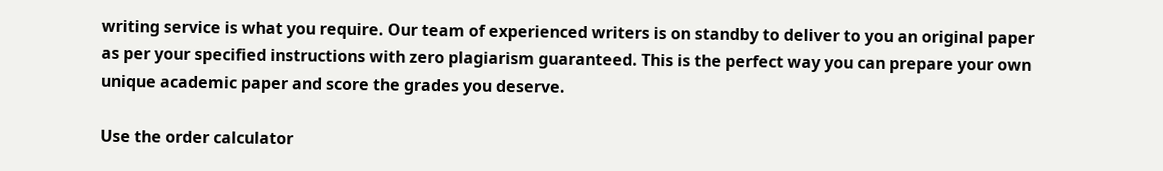writing service is what you require. Our team of experienced writers is on standby to deliver to you an original paper as per your specified instructions with zero plagiarism guaranteed. This is the perfect way you can prepare your own unique academic paper and score the grades you deserve.

Use the order calculator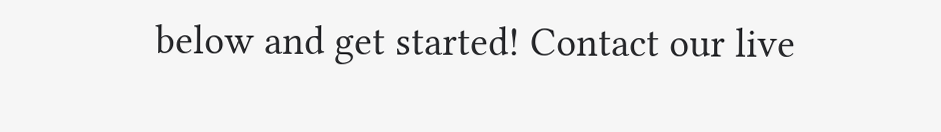below and get started! Contact our live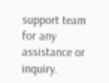support team for any assistance or inquiry.